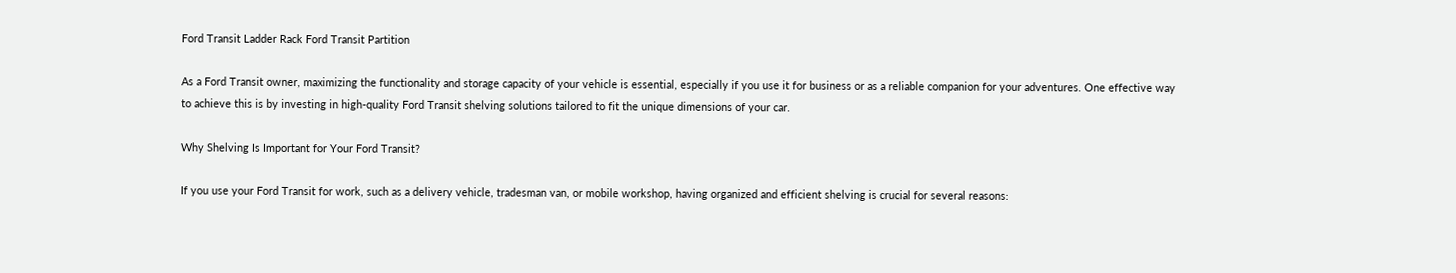Ford Transit Ladder Rack Ford Transit Partition

As a Ford Transit owner, maximizing the functionality and storage capacity of your vehicle is essential, especially if you use it for business or as a reliable companion for your adventures. One effective way to achieve this is by investing in high-quality Ford Transit shelving solutions tailored to fit the unique dimensions of your car.

Why Shelving Is Important for Your Ford Transit?

If you use your Ford Transit for work, such as a delivery vehicle, tradesman van, or mobile workshop, having organized and efficient shelving is crucial for several reasons: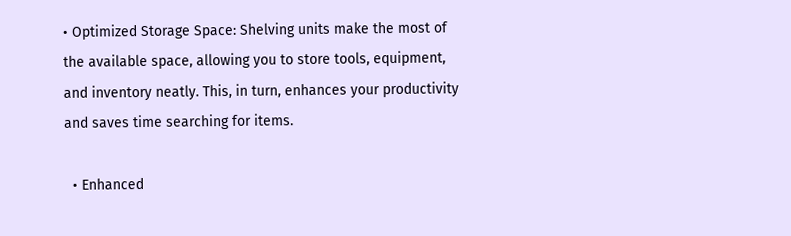• Optimized Storage Space: Shelving units make the most of the available space, allowing you to store tools, equipment, and inventory neatly. This, in turn, enhances your productivity and saves time searching for items.

  • Enhanced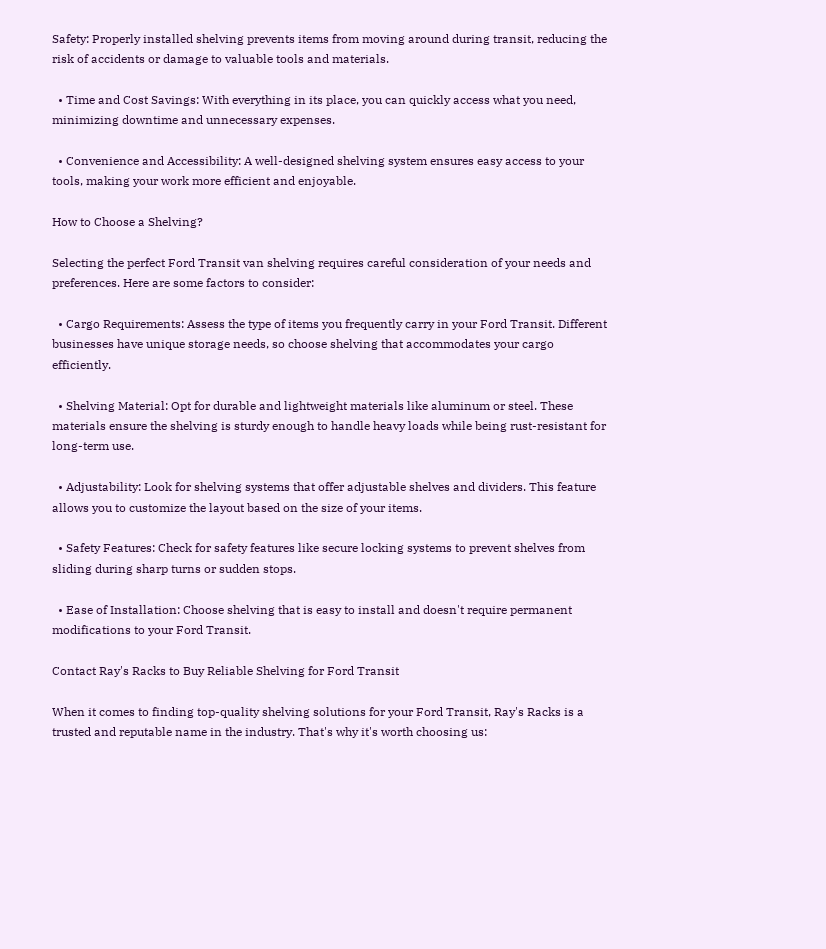Safety: Properly installed shelving prevents items from moving around during transit, reducing the risk of accidents or damage to valuable tools and materials.

  • Time and Cost Savings: With everything in its place, you can quickly access what you need, minimizing downtime and unnecessary expenses.

  • Convenience and Accessibility: A well-designed shelving system ensures easy access to your tools, making your work more efficient and enjoyable.

How to Choose a Shelving?

Selecting the perfect Ford Transit van shelving requires careful consideration of your needs and preferences. Here are some factors to consider:

  • Cargo Requirements: Assess the type of items you frequently carry in your Ford Transit. Different businesses have unique storage needs, so choose shelving that accommodates your cargo efficiently.

  • Shelving Material: Opt for durable and lightweight materials like aluminum or steel. These materials ensure the shelving is sturdy enough to handle heavy loads while being rust-resistant for long-term use.

  • Adjustability: Look for shelving systems that offer adjustable shelves and dividers. This feature allows you to customize the layout based on the size of your items.

  • Safety Features: Check for safety features like secure locking systems to prevent shelves from sliding during sharp turns or sudden stops.

  • Ease of Installation: Choose shelving that is easy to install and doesn't require permanent modifications to your Ford Transit.

Contact Ray's Racks to Buy Reliable Shelving for Ford Transit

When it comes to finding top-quality shelving solutions for your Ford Transit, Ray's Racks is a trusted and reputable name in the industry. That's why it's worth choosing us: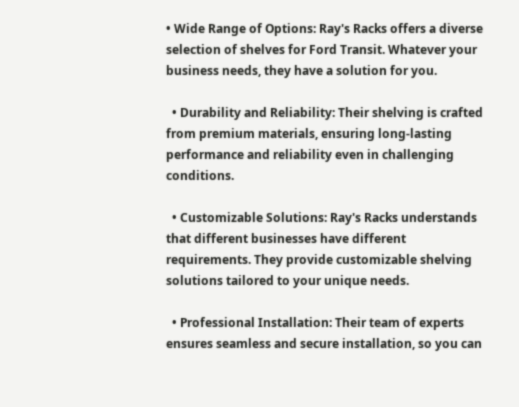• Wide Range of Options: Ray's Racks offers a diverse selection of shelves for Ford Transit. Whatever your business needs, they have a solution for you.

  • Durability and Reliability: Their shelving is crafted from premium materials, ensuring long-lasting performance and reliability even in challenging conditions.

  • Customizable Solutions: Ray's Racks understands that different businesses have different requirements. They provide customizable shelving solutions tailored to your unique needs.

  • Professional Installation: Their team of experts ensures seamless and secure installation, so you can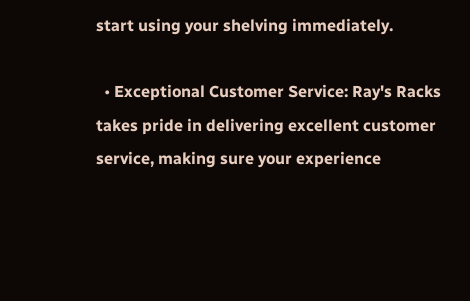start using your shelving immediately.

  • Exceptional Customer Service: Ray's Racks takes pride in delivering excellent customer service, making sure your experience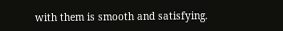with them is smooth and satisfying.